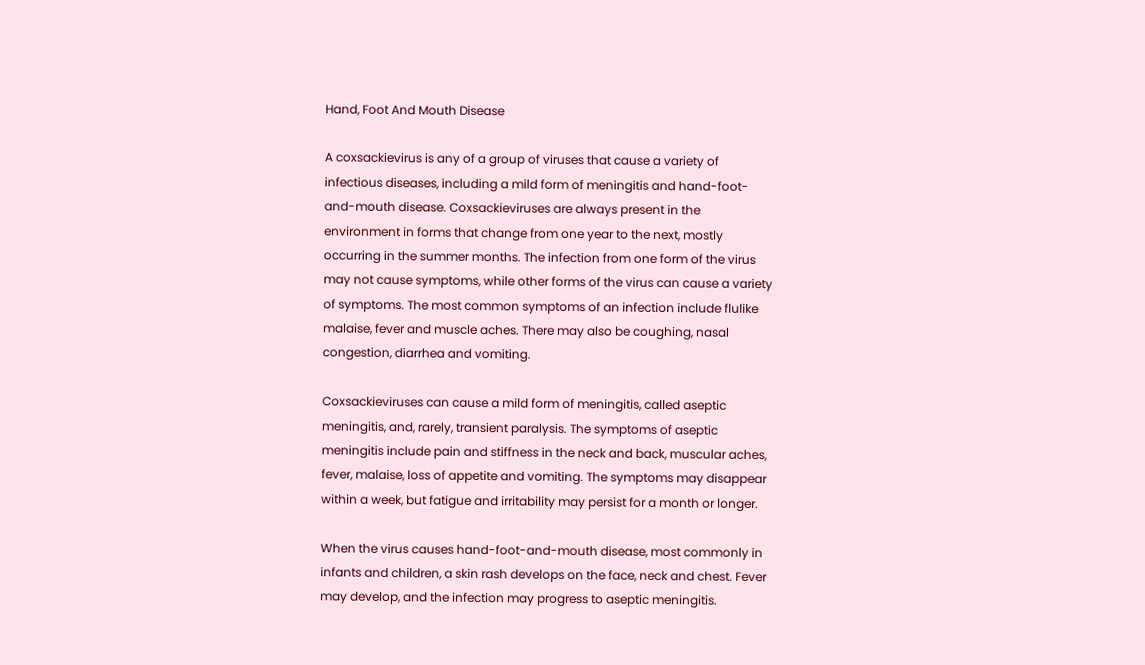Hand, Foot And Mouth Disease

A coxsackievirus is any of a group of viruses that cause a variety of infectious diseases, including a mild form of meningitis and hand-foot-and-mouth disease. Coxsackieviruses are always present in the environment in forms that change from one year to the next, mostly occurring in the summer months. The infection from one form of the virus may not cause symptoms, while other forms of the virus can cause a variety of symptoms. The most common symptoms of an infection include flulike malaise, fever and muscle aches. There may also be coughing, nasal congestion, diarrhea and vomiting.

Coxsackieviruses can cause a mild form of meningitis, called aseptic meningitis, and, rarely, transient paralysis. The symptoms of aseptic meningitis include pain and stiffness in the neck and back, muscular aches, fever, malaise, loss of appetite and vomiting. The symptoms may disappear within a week, but fatigue and irritability may persist for a month or longer.

When the virus causes hand-foot-and-mouth disease, most commonly in infants and children, a skin rash develops on the face, neck and chest. Fever may develop, and the infection may progress to aseptic meningitis.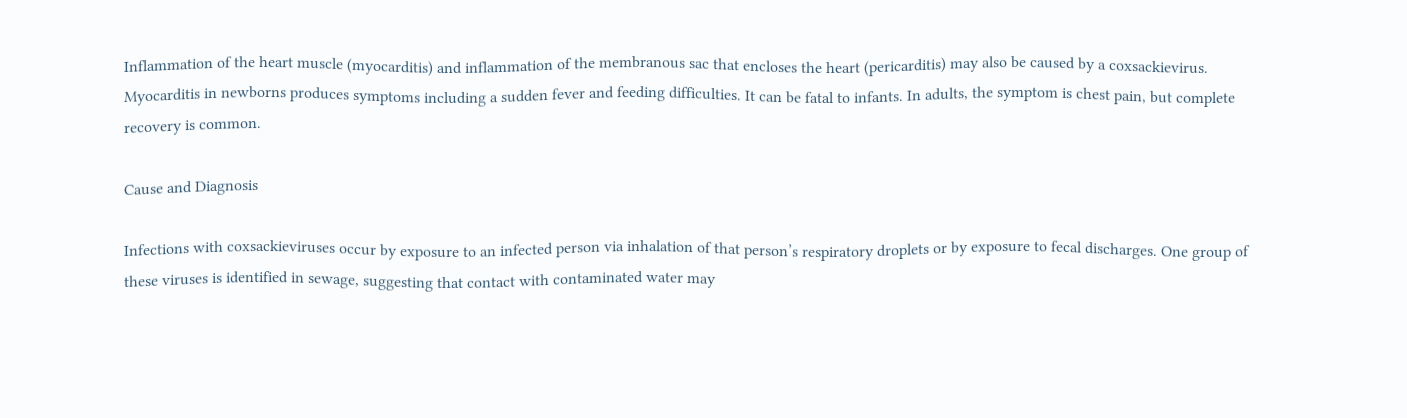Inflammation of the heart muscle (myocarditis) and inflammation of the membranous sac that encloses the heart (pericarditis) may also be caused by a coxsackievirus. Myocarditis in newborns produces symptoms including a sudden fever and feeding difficulties. It can be fatal to infants. In adults, the symptom is chest pain, but complete recovery is common.

Cause and Diagnosis

Infections with coxsackieviruses occur by exposure to an infected person via inhalation of that person’s respiratory droplets or by exposure to fecal discharges. One group of these viruses is identified in sewage, suggesting that contact with contaminated water may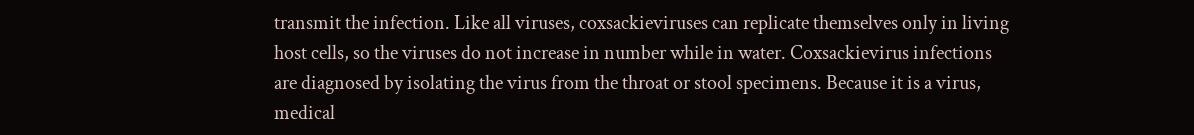transmit the infection. Like all viruses, coxsackieviruses can replicate themselves only in living host cells, so the viruses do not increase in number while in water. Coxsackievirus infections are diagnosed by isolating the virus from the throat or stool specimens. Because it is a virus, medical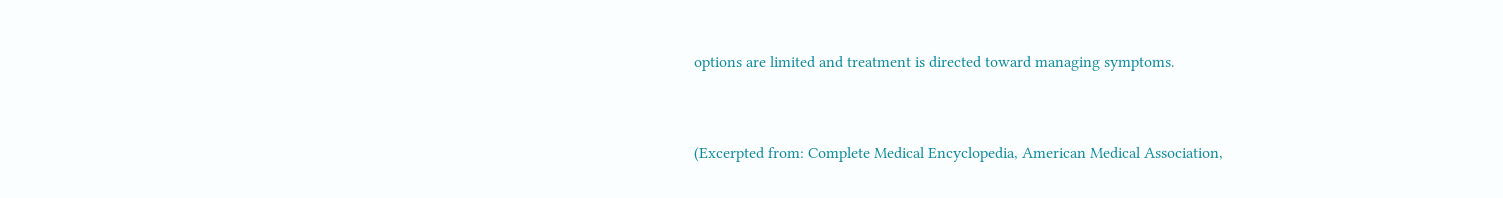options are limited and treatment is directed toward managing symptoms.


(Excerpted from: Complete Medical Encyclopedia, American Medical Association,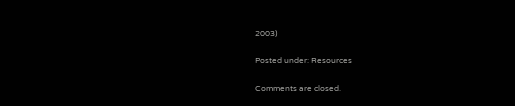2003)

Posted under: Resources

Comments are closed.